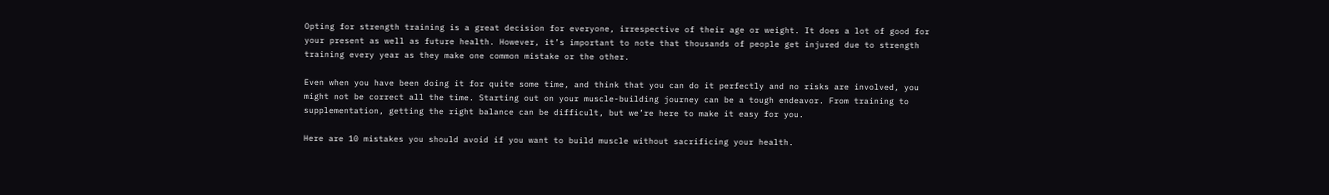Opting for strength training is a great decision for everyone, irrespective of their age or weight. It does a lot of good for your present as well as future health. However, it’s important to note that thousands of people get injured due to strength training every year as they make one common mistake or the other.

Even when you have been doing it for quite some time, and think that you can do it perfectly and no risks are involved, you might not be correct all the time. Starting out on your muscle-building journey can be a tough endeavor. From training to supplementation, getting the right balance can be difficult, but we’re here to make it easy for you.

Here are 10 mistakes you should avoid if you want to build muscle without sacrificing your health.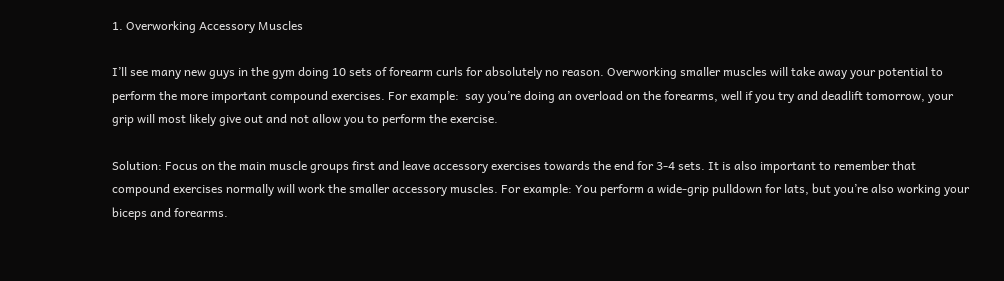1. Overworking Accessory Muscles

I’ll see many new guys in the gym doing 10 sets of forearm curls for absolutely no reason. Overworking smaller muscles will take away your potential to perform the more important compound exercises. For example:  say you’re doing an overload on the forearms, well if you try and deadlift tomorrow, your grip will most likely give out and not allow you to perform the exercise.

Solution: Focus on the main muscle groups first and leave accessory exercises towards the end for 3-4 sets. It is also important to remember that compound exercises normally will work the smaller accessory muscles. For example: You perform a wide-grip pulldown for lats, but you’re also working your biceps and forearms.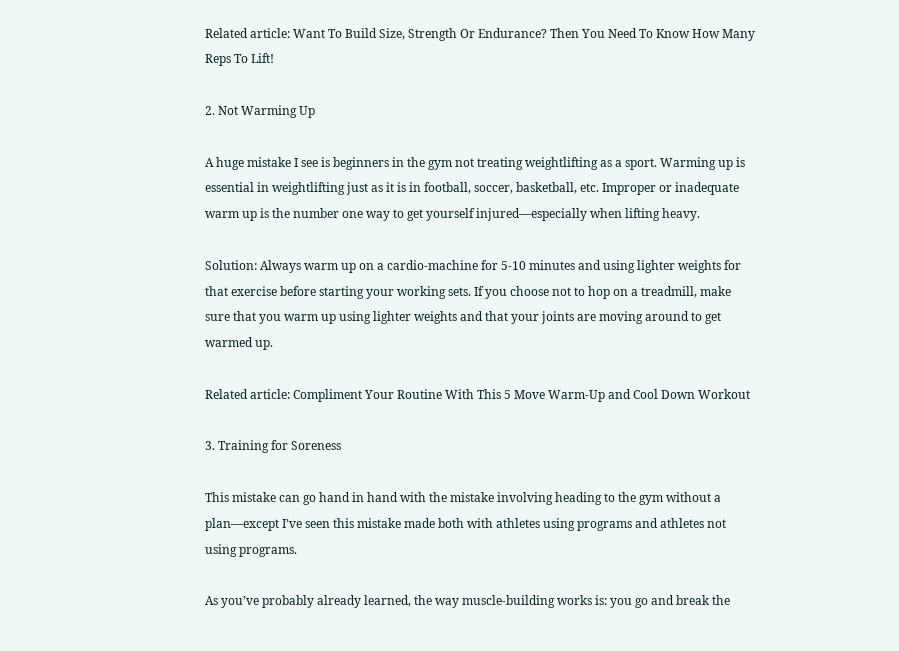Related article: Want To Build Size, Strength Or Endurance? Then You Need To Know How Many Reps To Lift!

2. Not Warming Up

A huge mistake I see is beginners in the gym not treating weightlifting as a sport. Warming up is essential in weightlifting just as it is in football, soccer, basketball, etc. Improper or inadequate warm up is the number one way to get yourself injured—especially when lifting heavy.

Solution: Always warm up on a cardio-machine for 5-10 minutes and using lighter weights for that exercise before starting your working sets. If you choose not to hop on a treadmill, make sure that you warm up using lighter weights and that your joints are moving around to get warmed up.

Related article: Compliment Your Routine With This 5 Move Warm-Up and Cool Down Workout

3. Training for Soreness

This mistake can go hand in hand with the mistake involving heading to the gym without a plan—except I’ve seen this mistake made both with athletes using programs and athletes not using programs.

As you’ve probably already learned, the way muscle-building works is: you go and break the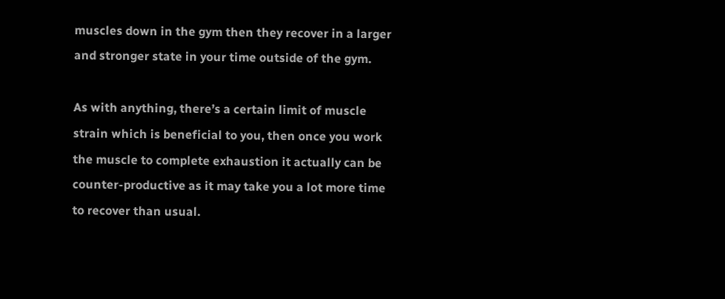muscles down in the gym then they recover in a larger and stronger state in your time outside of the gym.

As with anything, there’s a certain limit of muscle strain which is beneficial to you, then once you work the muscle to complete exhaustion it actually can be counter-productive as it may take you a lot more time to recover than usual.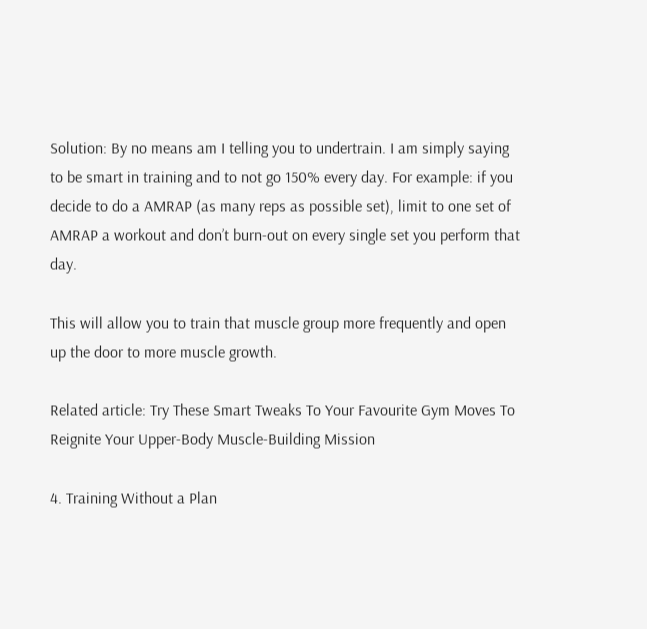Solution: By no means am I telling you to undertrain. I am simply saying to be smart in training and to not go 150% every day. For example: if you decide to do a AMRAP (as many reps as possible set), limit to one set of AMRAP a workout and don’t burn-out on every single set you perform that day.

This will allow you to train that muscle group more frequently and open up the door to more muscle growth.

Related article: Try These Smart Tweaks To Your Favourite Gym Moves To Reignite Your Upper-Body Muscle-Building Mission

4. Training Without a Plan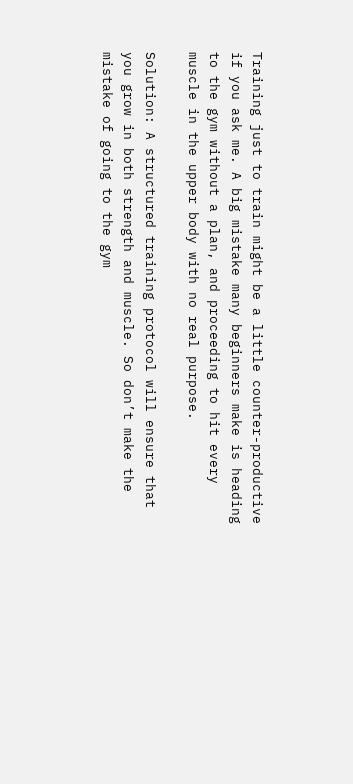Training just to train might be a little counter-productive if you ask me. A big mistake many beginners make is heading to the gym without a plan, and proceeding to hit every muscle in the upper body with no real purpose.

Solution: A structured training protocol will ensure that you grow in both strength and muscle. So don’t make the mistake of going to the gym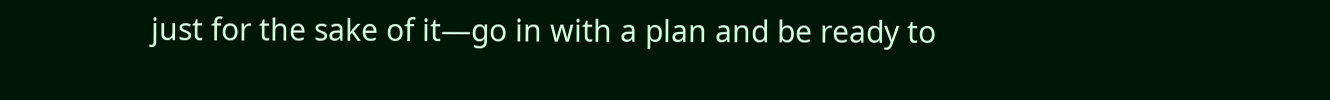just for the sake of it—go in with a plan and be ready to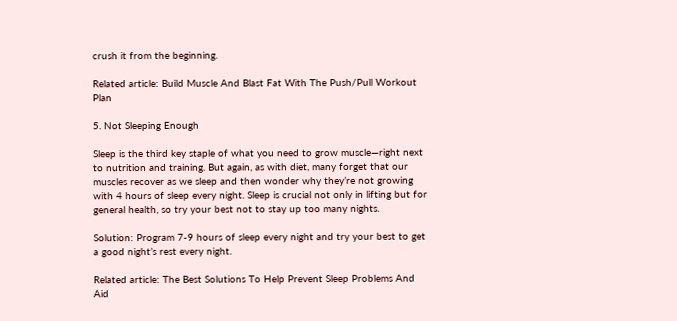crush it from the beginning.

Related article: Build Muscle And Blast Fat With The Push/Pull Workout Plan

5. Not Sleeping Enough

Sleep is the third key staple of what you need to grow muscle—right next to nutrition and training. But again, as with diet, many forget that our muscles recover as we sleep and then wonder why they’re not growing with 4 hours of sleep every night. Sleep is crucial not only in lifting but for general health, so try your best not to stay up too many nights.

Solution: Program 7-9 hours of sleep every night and try your best to get a good night’s rest every night.

Related article: The Best Solutions To Help Prevent Sleep Problems And Aid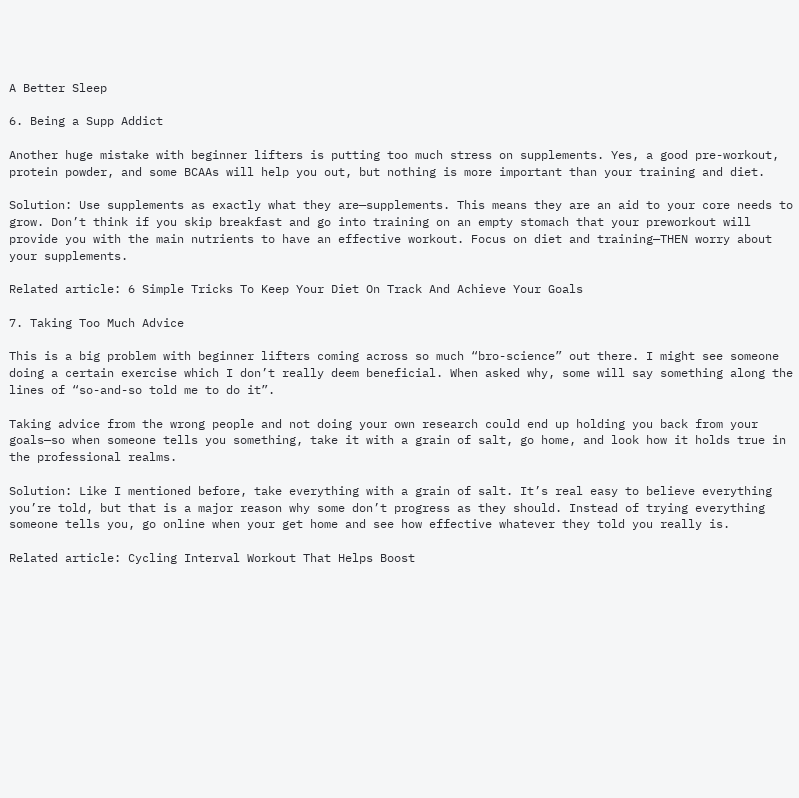A Better Sleep

6. Being a Supp Addict

Another huge mistake with beginner lifters is putting too much stress on supplements. Yes, a good pre-workout, protein powder, and some BCAAs will help you out, but nothing is more important than your training and diet.

Solution: Use supplements as exactly what they are—supplements. This means they are an aid to your core needs to grow. Don’t think if you skip breakfast and go into training on an empty stomach that your preworkout will provide you with the main nutrients to have an effective workout. Focus on diet and training—THEN worry about your supplements.

Related article: 6 Simple Tricks To Keep Your Diet On Track And Achieve Your Goals

7. Taking Too Much Advice

This is a big problem with beginner lifters coming across so much “bro-science” out there. I might see someone doing a certain exercise which I don’t really deem beneficial. When asked why, some will say something along the lines of “so-and-so told me to do it”.

Taking advice from the wrong people and not doing your own research could end up holding you back from your goals—so when someone tells you something, take it with a grain of salt, go home, and look how it holds true in the professional realms.

Solution: Like I mentioned before, take everything with a grain of salt. It’s real easy to believe everything you’re told, but that is a major reason why some don’t progress as they should. Instead of trying everything someone tells you, go online when your get home and see how effective whatever they told you really is.

Related article: Cycling Interval Workout That Helps Boost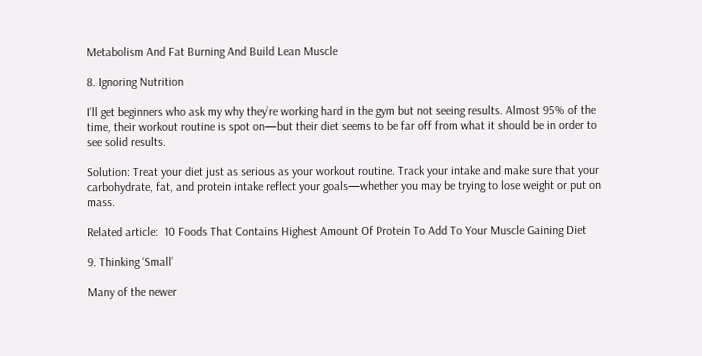Metabolism And Fat Burning And Build Lean Muscle

8. Ignoring Nutrition

I’ll get beginners who ask my why they’re working hard in the gym but not seeing results. Almost 95% of the time, their workout routine is spot on—but their diet seems to be far off from what it should be in order to see solid results.

Solution: Treat your diet just as serious as your workout routine. Track your intake and make sure that your carbohydrate, fat, and protein intake reflect your goals—whether you may be trying to lose weight or put on mass.

Related article:  10 Foods That Contains Highest Amount Of Protein To Add To Your Muscle Gaining Diet

9. Thinking ‘Small’

Many of the newer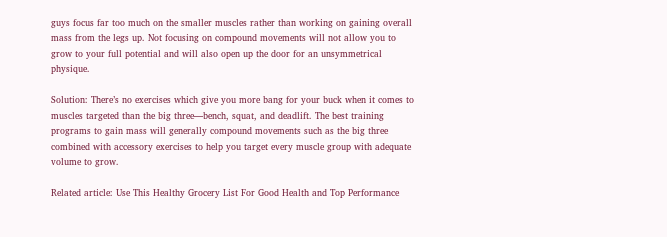guys focus far too much on the smaller muscles rather than working on gaining overall mass from the legs up. Not focusing on compound movements will not allow you to grow to your full potential and will also open up the door for an unsymmetrical physique.

Solution: There’s no exercises which give you more bang for your buck when it comes to muscles targeted than the big three—bench, squat, and deadlift. The best training programs to gain mass will generally compound movements such as the big three combined with accessory exercises to help you target every muscle group with adequate volume to grow.

Related article: Use This Healthy Grocery List For Good Health and Top Performance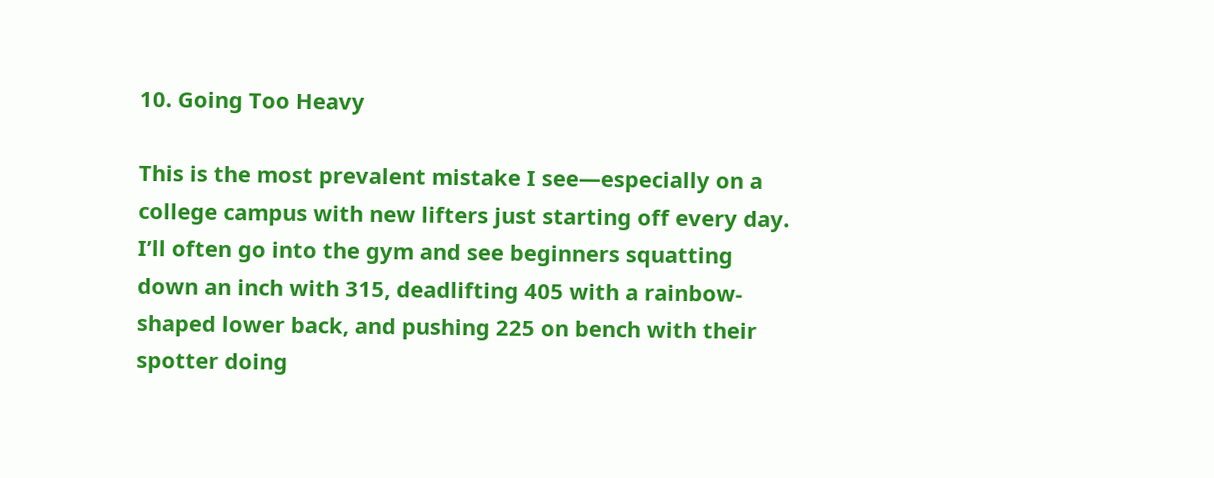10. Going Too Heavy

This is the most prevalent mistake I see—especially on a college campus with new lifters just starting off every day. I’ll often go into the gym and see beginners squatting down an inch with 315, deadlifting 405 with a rainbow-shaped lower back, and pushing 225 on bench with their spotter doing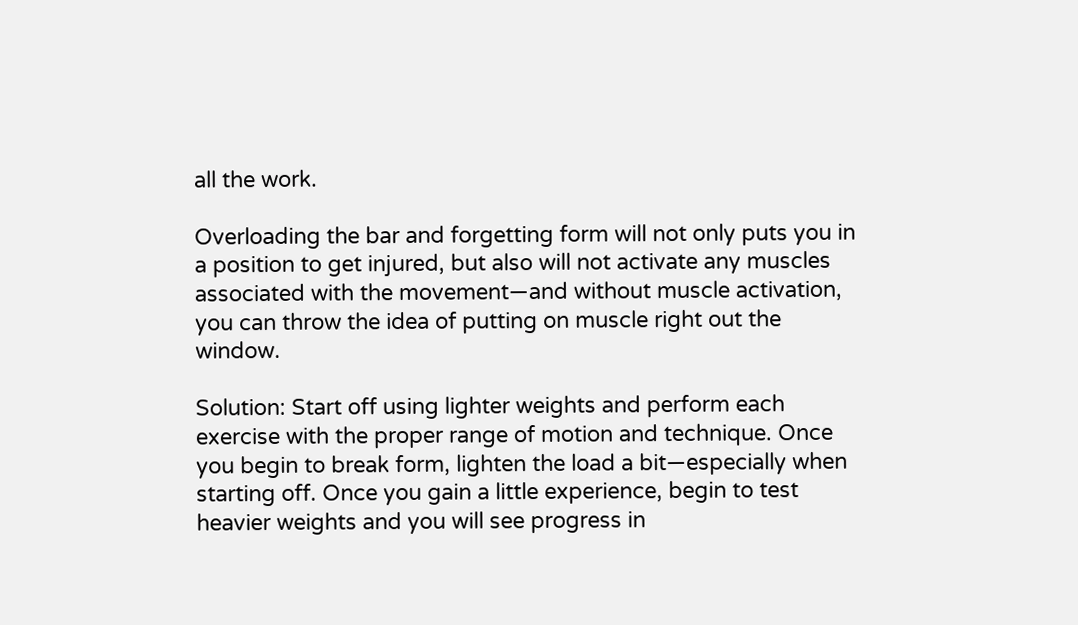all the work.

Overloading the bar and forgetting form will not only puts you in a position to get injured, but also will not activate any muscles associated with the movement—and without muscle activation, you can throw the idea of putting on muscle right out the window.

Solution: Start off using lighter weights and perform each exercise with the proper range of motion and technique. Once you begin to break form, lighten the load a bit—especially when starting off. Once you gain a little experience, begin to test heavier weights and you will see progress in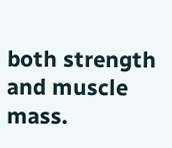both strength and muscle mass.